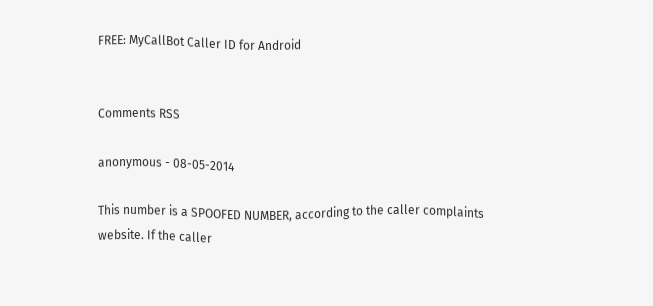FREE: MyCallBot Caller ID for Android


Comments RSS

anonymous - 08-05-2014

This number is a SPOOFED NUMBER, according to the caller complaints website. If the caller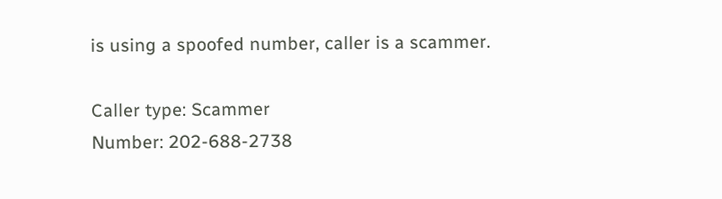is using a spoofed number, caller is a scammer.

Caller type: Scammer
Number: 202-688-2738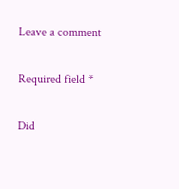Leave a comment

Required field *

Did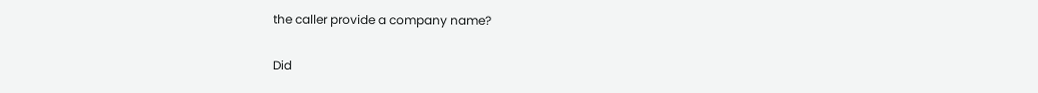the caller provide a company name?

Did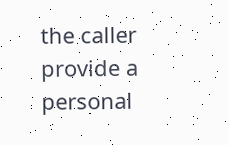the caller provide a personal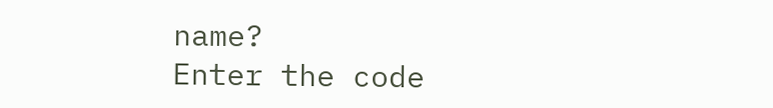name?
Enter the code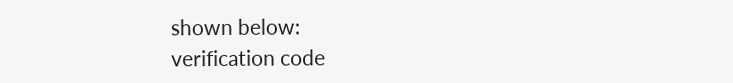shown below:
verification code